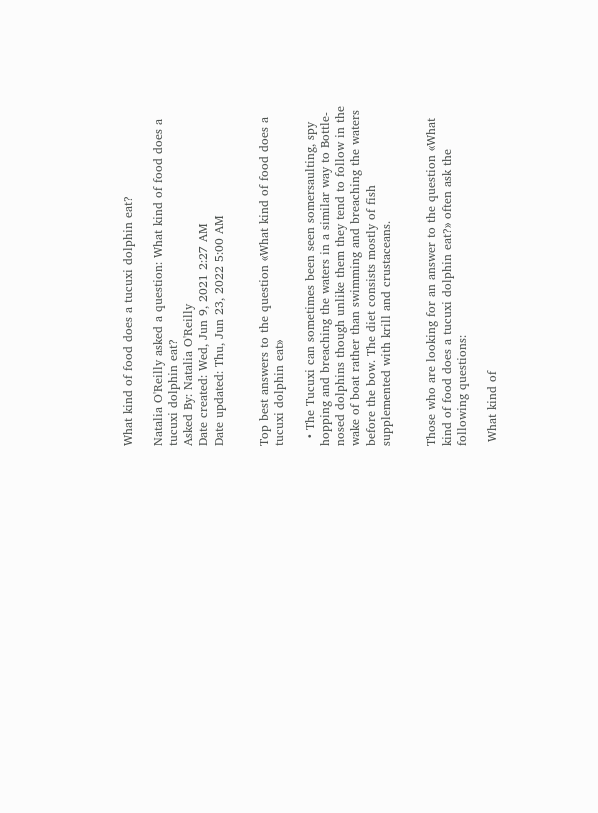What kind of food does a tucuxi dolphin eat?

Natalia O'Reilly asked a question: What kind of food does a tucuxi dolphin eat?
Asked By: Natalia O'Reilly
Date created: Wed, Jun 9, 2021 2:27 AM
Date updated: Thu, Jun 23, 2022 5:00 AM


Top best answers to the question «What kind of food does a tucuxi dolphin eat»

  • The Tucuxi can sometimes been seen somersaulting, spy hopping and breaching the waters in a similar way to Bottle-nosed dolphins though unlike them they tend to follow in the wake of boat rather than swimming and breaching the waters before the bow. The diet consists mostly of fish supplemented with krill and crustaceans.


Those who are looking for an answer to the question «What kind of food does a tucuxi dolphin eat?» often ask the following questions:

 What kind of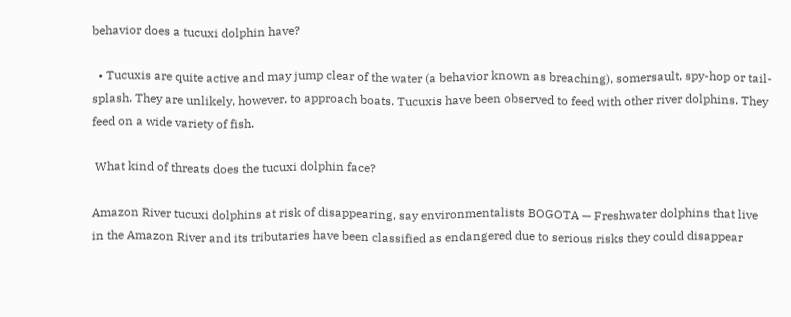behavior does a tucuxi dolphin have?

  • Tucuxis are quite active and may jump clear of the water (a behavior known as breaching), somersault, spy-hop or tail-splash. They are unlikely, however, to approach boats. Tucuxis have been observed to feed with other river dolphins. They feed on a wide variety of fish.

 What kind of threats does the tucuxi dolphin face?

Amazon River tucuxi dolphins at risk of disappearing, say environmentalists BOGOTA — Freshwater dolphins that live in the Amazon River and its tributaries have been classified as endangered due to serious risks they could disappear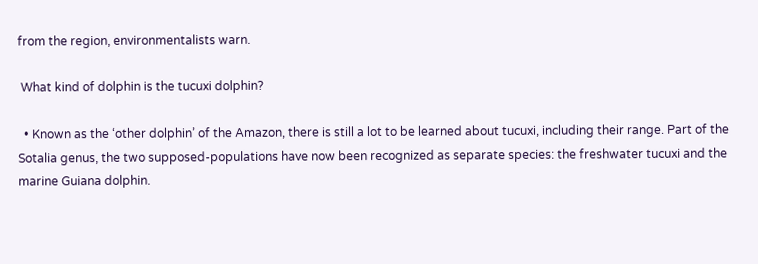from the region, environmentalists warn.

 What kind of dolphin is the tucuxi dolphin?

  • Known as the ‘other dolphin’ of the Amazon, there is still a lot to be learned about tucuxi, including their range. Part of the Sotalia genus, the two supposed-populations have now been recognized as separate species: the freshwater tucuxi and the marine Guiana dolphin.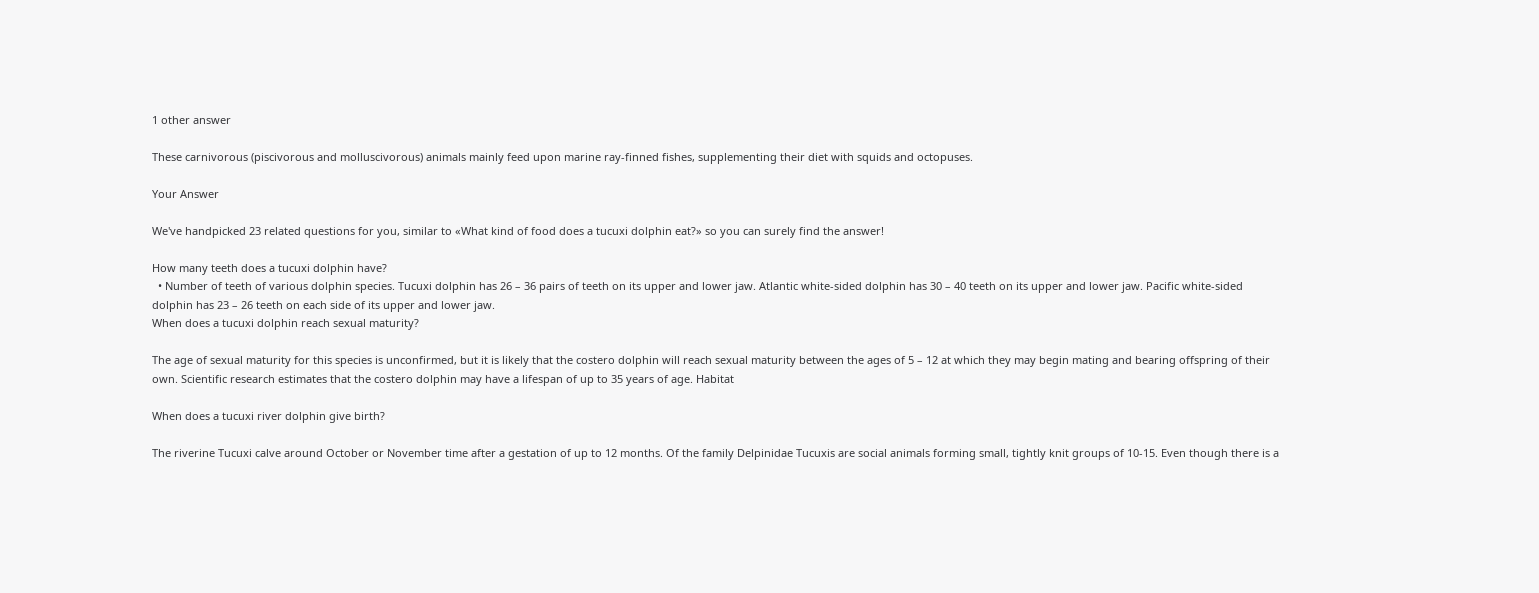1 other answer

These carnivorous (piscivorous and molluscivorous) animals mainly feed upon marine ray-finned fishes, supplementing their diet with squids and octopuses.

Your Answer

We've handpicked 23 related questions for you, similar to «What kind of food does a tucuxi dolphin eat?» so you can surely find the answer!

How many teeth does a tucuxi dolphin have?
  • Number of teeth of various dolphin species. Tucuxi dolphin has 26 – 36 pairs of teeth on its upper and lower jaw. Atlantic white-sided dolphin has 30 – 40 teeth on its upper and lower jaw. Pacific white-sided dolphin has 23 – 26 teeth on each side of its upper and lower jaw.
When does a tucuxi dolphin reach sexual maturity?

The age of sexual maturity for this species is unconfirmed, but it is likely that the costero dolphin will reach sexual maturity between the ages of 5 – 12 at which they may begin mating and bearing offspring of their own. Scientific research estimates that the costero dolphin may have a lifespan of up to 35 years of age. Habitat

When does a tucuxi river dolphin give birth?

The riverine Tucuxi calve around October or November time after a gestation of up to 12 months. Of the family Delpinidae Tucuxis are social animals forming small, tightly knit groups of 10-15. Even though there is a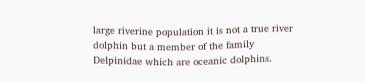large riverine population it is not a true river dolphin but a member of the family Delpinidae which are oceanic dolphins.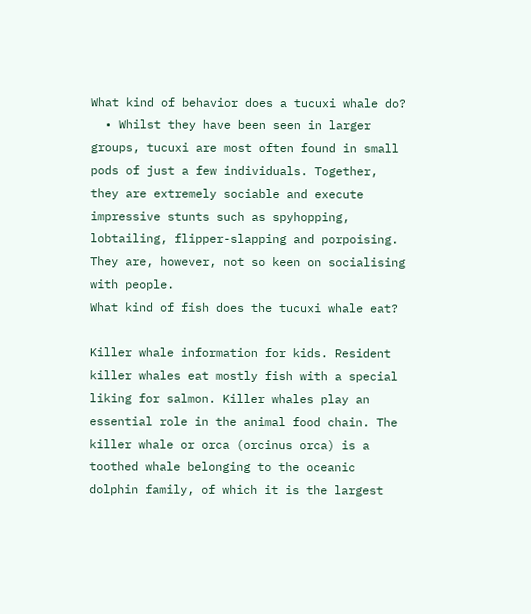What kind of behavior does a tucuxi whale do?
  • Whilst they have been seen in larger groups, tucuxi are most often found in small pods of just a few individuals. Together, they are extremely sociable and execute impressive stunts such as spyhopping, lobtailing, flipper-slapping and porpoising. They are, however, not so keen on socialising with people.
What kind of fish does the tucuxi whale eat?

Killer whale information for kids. Resident killer whales eat mostly fish with a special liking for salmon. Killer whales play an essential role in the animal food chain. The killer whale or orca (orcinus orca) is a toothed whale belonging to the oceanic dolphin family, of which it is the largest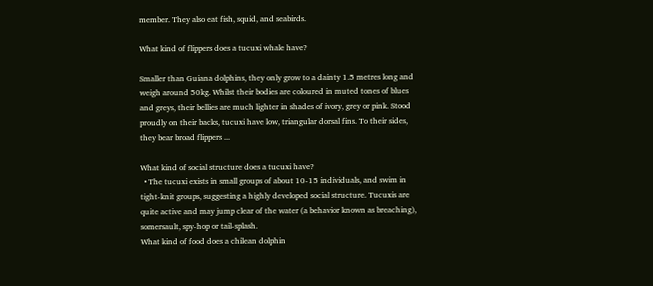member. They also eat fish, squid, and seabirds.

What kind of flippers does a tucuxi whale have?

Smaller than Guiana dolphins, they only grow to a dainty 1.5 metres long and weigh around 50kg. Whilst their bodies are coloured in muted tones of blues and greys, their bellies are much lighter in shades of ivory, grey or pink. Stood proudly on their backs, tucuxi have low, triangular dorsal fins. To their sides, they bear broad flippers ...

What kind of social structure does a tucuxi have?
  • The tucuxi exists in small groups of about 10-15 individuals, and swim in tight-knit groups, suggesting a highly developed social structure. Tucuxis are quite active and may jump clear of the water (a behavior known as breaching), somersault, spy-hop or tail-splash.
What kind of food does a chilean dolphin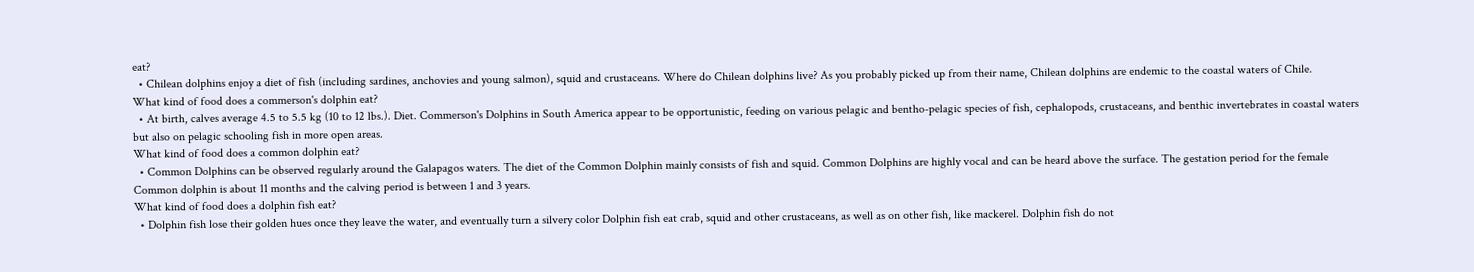eat?
  • Chilean dolphins enjoy a diet of fish (including sardines, anchovies and young salmon), squid and crustaceans. Where do Chilean dolphins live? As you probably picked up from their name, Chilean dolphins are endemic to the coastal waters of Chile.
What kind of food does a commerson's dolphin eat?
  • At birth, calves average 4.5 to 5.5 kg (10 to 12 lbs.). Diet. Commerson's Dolphins in South America appear to be opportunistic, feeding on various pelagic and bentho-pelagic species of fish, cephalopods, crustaceans, and benthic invertebrates in coastal waters but also on pelagic schooling fish in more open areas.
What kind of food does a common dolphin eat?
  • Common Dolphins can be observed regularly around the Galapagos waters. The diet of the Common Dolphin mainly consists of fish and squid. Common Dolphins are highly vocal and can be heard above the surface. The gestation period for the female Common dolphin is about 11 months and the calving period is between 1 and 3 years.
What kind of food does a dolphin fish eat?
  • Dolphin fish lose their golden hues once they leave the water, and eventually turn a silvery color Dolphin fish eat crab, squid and other crustaceans, as well as on other fish, like mackerel. Dolphin fish do not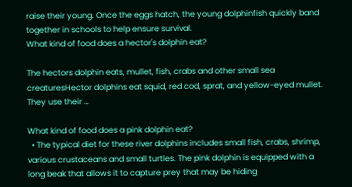raise their young. Once the eggs hatch, the young dolphinfish quickly band together in schools to help ensure survival.
What kind of food does a hector's dolphin eat?

The hectors dolphin eats, mullet, fish, crabs and other small sea creaturesHector dolphins eat squid, red cod, sprat, and yellow-eyed mullet. They use their …

What kind of food does a pink dolphin eat?
  • The typical diet for these river dolphins includes small fish, crabs, shrimp, various crustaceans and small turtles. The pink dolphin is equipped with a long beak that allows it to capture prey that may be hiding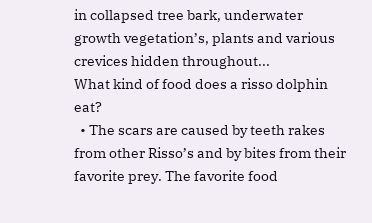in collapsed tree bark, underwater growth vegetation’s, plants and various crevices hidden throughout...
What kind of food does a risso dolphin eat?
  • The scars are caused by teeth rakes from other Risso’s and by bites from their favorite prey. The favorite food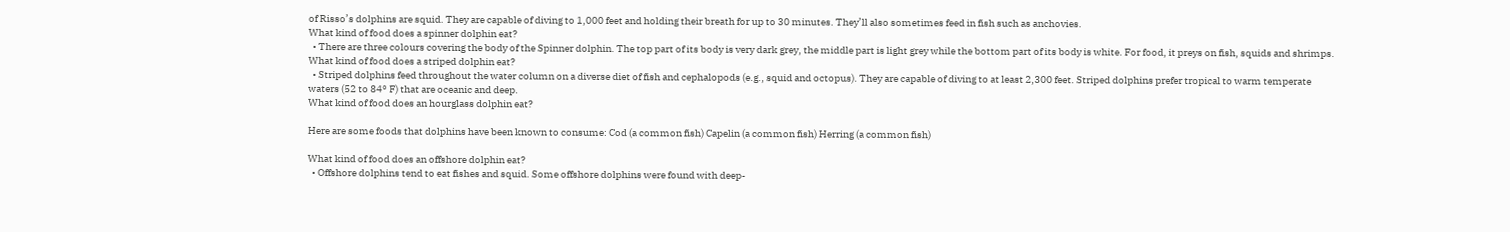of Risso’s dolphins are squid. They are capable of diving to 1,000 feet and holding their breath for up to 30 minutes. They’ll also sometimes feed in fish such as anchovies.
What kind of food does a spinner dolphin eat?
  • There are three colours covering the body of the Spinner dolphin. The top part of its body is very dark grey, the middle part is light grey while the bottom part of its body is white. For food, it preys on fish, squids and shrimps.
What kind of food does a striped dolphin eat?
  • Striped dolphins feed throughout the water column on a diverse diet of fish and cephalopods (e.g., squid and octopus). They are capable of diving to at least 2,300 feet. Striped dolphins prefer tropical to warm temperate waters (52 to 84° F) that are oceanic and deep.
What kind of food does an hourglass dolphin eat?

Here are some foods that dolphins have been known to consume: Cod (a common fish) Capelin (a common fish) Herring (a common fish)

What kind of food does an offshore dolphin eat?
  • Offshore dolphins tend to eat fishes and squid. Some offshore dolphins were found with deep-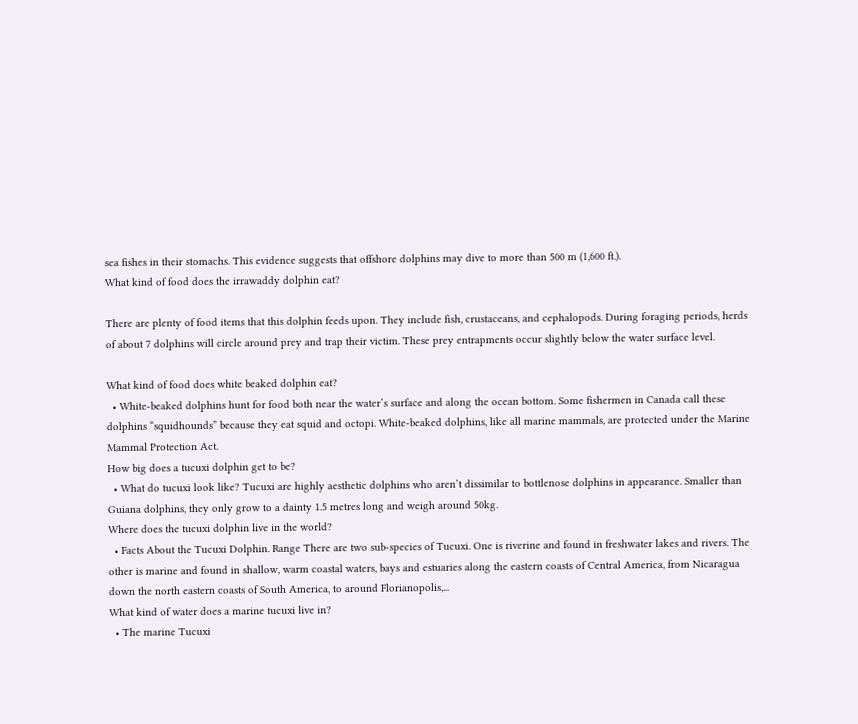sea fishes in their stomachs. This evidence suggests that offshore dolphins may dive to more than 500 m (1,600 ft.).
What kind of food does the irrawaddy dolphin eat?

There are plenty of food items that this dolphin feeds upon. They include fish, crustaceans, and cephalopods. During foraging periods, herds of about 7 dolphins will circle around prey and trap their victim. These prey entrapments occur slightly below the water surface level.

What kind of food does white beaked dolphin eat?
  • White-beaked dolphins hunt for food both near the water’s surface and along the ocean bottom. Some fishermen in Canada call these dolphins “squidhounds” because they eat squid and octopi. White-beaked dolphins, like all marine mammals, are protected under the Marine Mammal Protection Act.
How big does a tucuxi dolphin get to be?
  • What do tucuxi look like? Tucuxi are highly aesthetic dolphins who aren’t dissimilar to bottlenose dolphins in appearance. Smaller than Guiana dolphins, they only grow to a dainty 1.5 metres long and weigh around 50kg.
Where does the tucuxi dolphin live in the world?
  • Facts About the Tucuxi Dolphin. Range There are two sub-species of Tucuxi. One is riverine and found in freshwater lakes and rivers. The other is marine and found in shallow, warm coastal waters, bays and estuaries along the eastern coasts of Central America, from Nicaragua down the north eastern coasts of South America, to around Florianopolis,...
What kind of water does a marine tucuxi live in?
  • The marine Tucuxi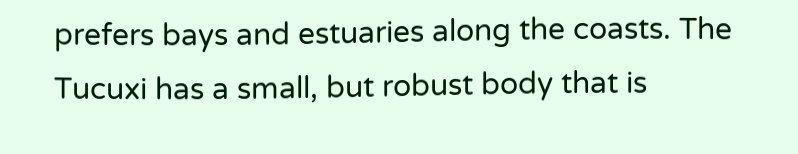prefers bays and estuaries along the coasts. The Tucuxi has a small, but robust body that is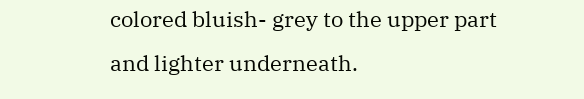colored bluish- grey to the upper part and lighter underneath.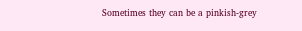Sometimes they can be a pinkish-grey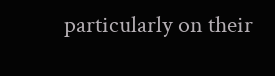particularly on their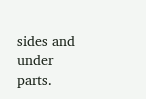sides and under parts.